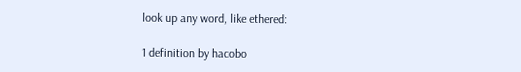look up any word, like ethered:

1 definition by hacobo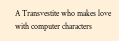A Transvestite who makes love with computer characters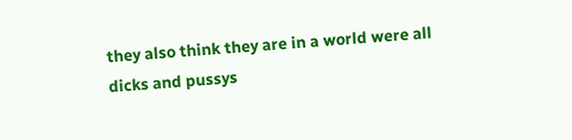they also think they are in a world were all dicks and pussys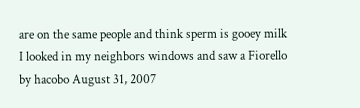are on the same people and think sperm is gooey milk
I looked in my neighbors windows and saw a Fiorello
by hacobo August 31, 2007